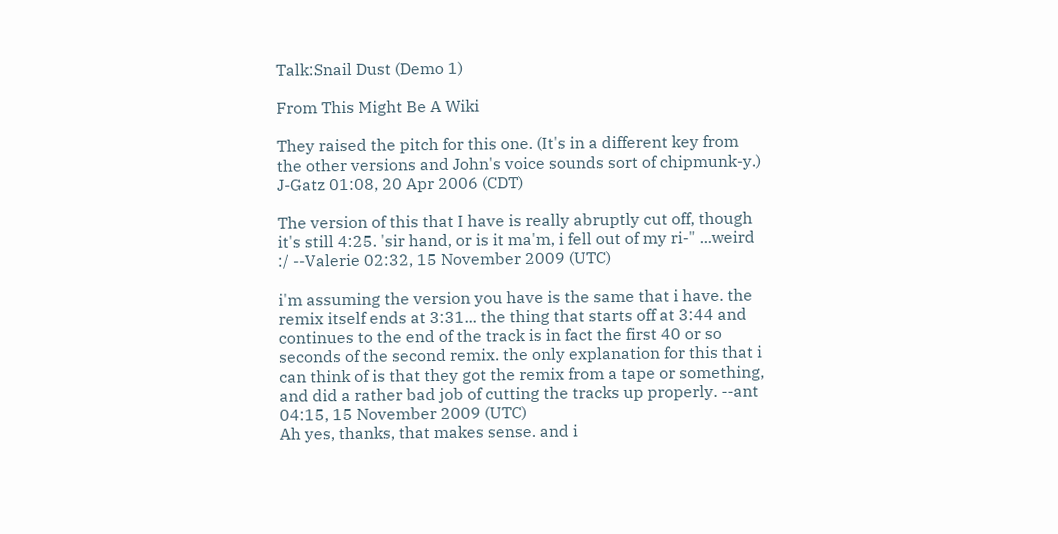Talk:Snail Dust (Demo 1)

From This Might Be A Wiki

They raised the pitch for this one. (It's in a different key from the other versions and John's voice sounds sort of chipmunk-y.) J-Gatz 01:08, 20 Apr 2006 (CDT)

The version of this that I have is really abruptly cut off, though it's still 4:25. 'sir hand, or is it ma'm, i fell out of my ri-" ...weird :/ --Valerie 02:32, 15 November 2009 (UTC)

i'm assuming the version you have is the same that i have. the remix itself ends at 3:31... the thing that starts off at 3:44 and continues to the end of the track is in fact the first 40 or so seconds of the second remix. the only explanation for this that i can think of is that they got the remix from a tape or something, and did a rather bad job of cutting the tracks up properly. --ant 04:15, 15 November 2009 (UTC)
Ah yes, thanks, that makes sense. and i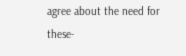agree about the need for these-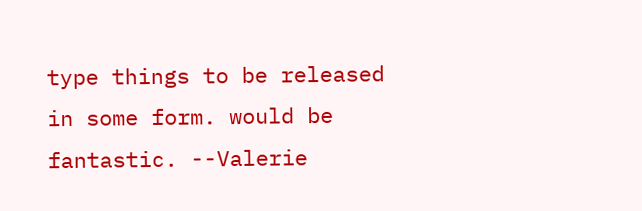type things to be released in some form. would be fantastic. --Valerie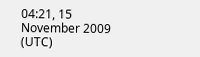04:21, 15 November 2009 (UTC)